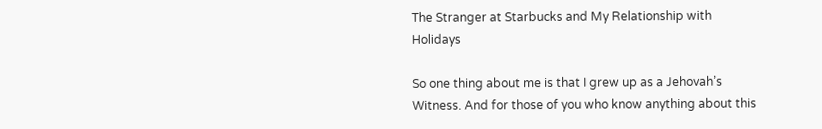The Stranger at Starbucks and My Relationship with Holidays

So one thing about me is that I grew up as a Jehovah’s Witness. And for those of you who know anything about this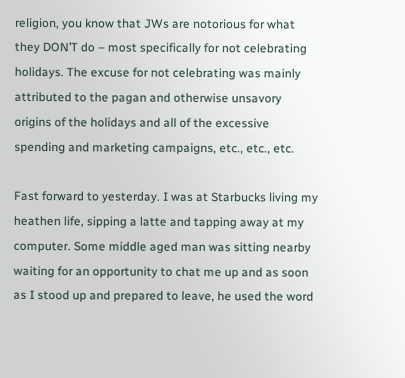religion, you know that JWs are notorious for what they DON’T do – most specifically for not celebrating holidays. The excuse for not celebrating was mainly attributed to the pagan and otherwise unsavory origins of the holidays and all of the excessive spending and marketing campaigns, etc., etc., etc.

Fast forward to yesterday. I was at Starbucks living my heathen life, sipping a latte and tapping away at my computer. Some middle aged man was sitting nearby waiting for an opportunity to chat me up and as soon as I stood up and prepared to leave, he used the word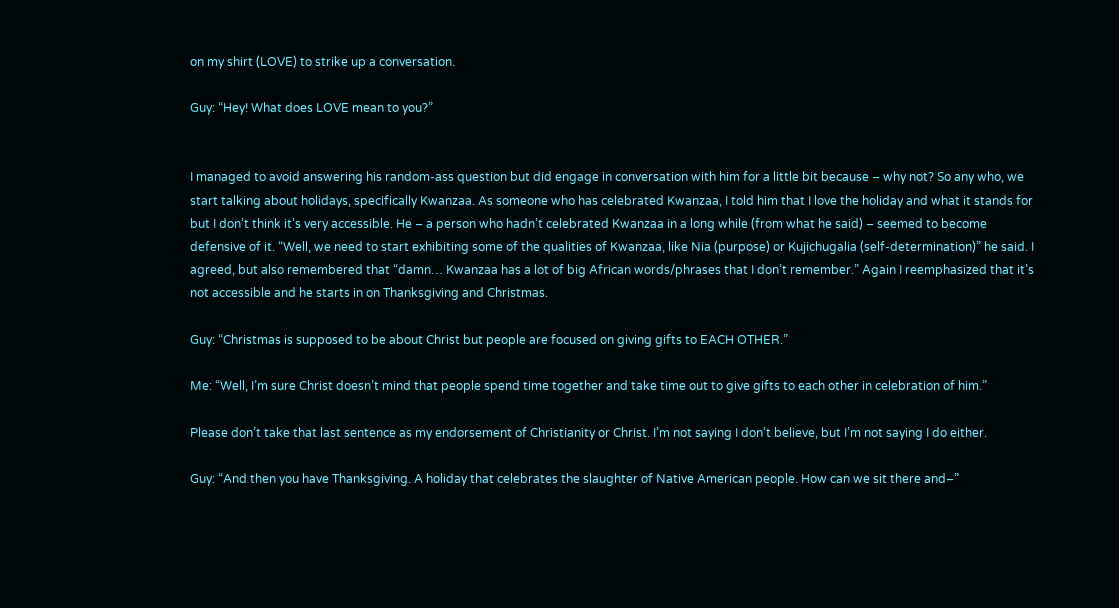on my shirt (LOVE) to strike up a conversation.

Guy: “Hey! What does LOVE mean to you?”


I managed to avoid answering his random-ass question but did engage in conversation with him for a little bit because – why not? So any who, we start talking about holidays, specifically Kwanzaa. As someone who has celebrated Kwanzaa, I told him that I love the holiday and what it stands for but I don’t think it’s very accessible. He – a person who hadn’t celebrated Kwanzaa in a long while (from what he said) – seemed to become defensive of it. “Well, we need to start exhibiting some of the qualities of Kwanzaa, like Nia (purpose) or Kujichugalia (self-determination)” he said. I agreed, but also remembered that “damn… Kwanzaa has a lot of big African words/phrases that I don’t remember.” Again I reemphasized that it’s not accessible and he starts in on Thanksgiving and Christmas.

Guy: “Christmas is supposed to be about Christ but people are focused on giving gifts to EACH OTHER.”

Me: “Well, I’m sure Christ doesn’t mind that people spend time together and take time out to give gifts to each other in celebration of him.”

Please don’t take that last sentence as my endorsement of Christianity or Christ. I’m not saying I don’t believe, but I’m not saying I do either.

Guy: “And then you have Thanksgiving. A holiday that celebrates the slaughter of Native American people. How can we sit there and–”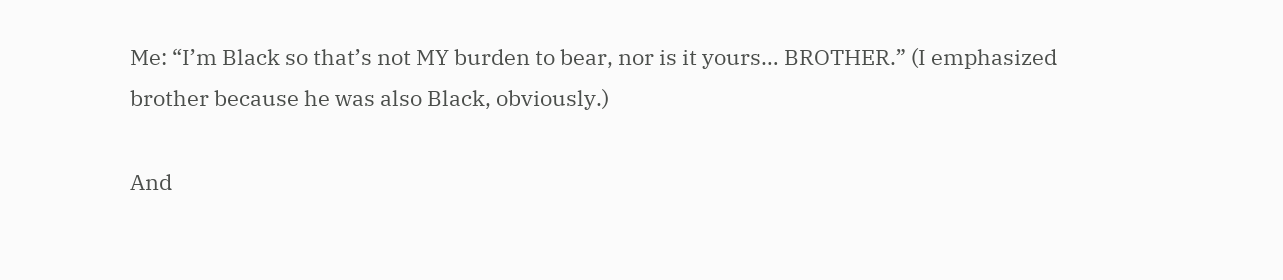Me: “I’m Black so that’s not MY burden to bear, nor is it yours… BROTHER.” (I emphasized brother because he was also Black, obviously.)

And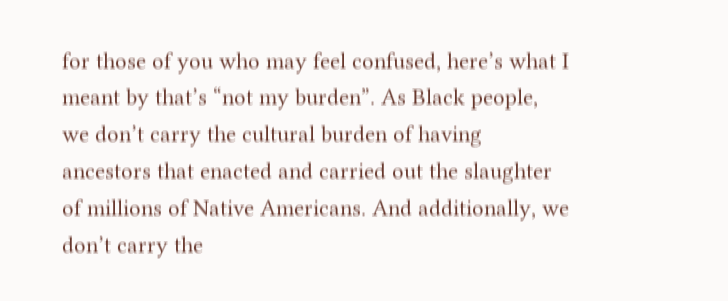for those of you who may feel confused, here’s what I meant by that’s “not my burden”. As Black people, we don’t carry the cultural burden of having ancestors that enacted and carried out the slaughter of millions of Native Americans. And additionally, we don’t carry the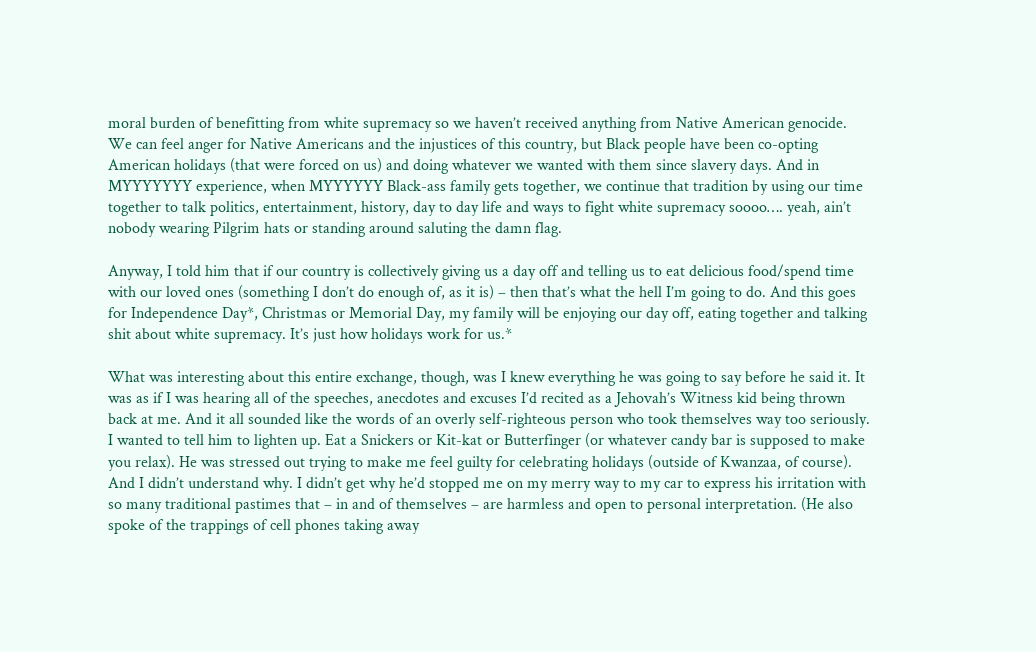moral burden of benefitting from white supremacy so we haven’t received anything from Native American genocide. We can feel anger for Native Americans and the injustices of this country, but Black people have been co-opting American holidays (that were forced on us) and doing whatever we wanted with them since slavery days. And in MYYYYYYY experience, when MYYYYYY Black-ass family gets together, we continue that tradition by using our time together to talk politics, entertainment, history, day to day life and ways to fight white supremacy soooo…. yeah, ain’t nobody wearing Pilgrim hats or standing around saluting the damn flag.

Anyway, I told him that if our country is collectively giving us a day off and telling us to eat delicious food/spend time with our loved ones (something I don’t do enough of, as it is) – then that’s what the hell I’m going to do. And this goes for Independence Day*, Christmas or Memorial Day, my family will be enjoying our day off, eating together and talking shit about white supremacy. It’s just how holidays work for us.*

What was interesting about this entire exchange, though, was I knew everything he was going to say before he said it. It was as if I was hearing all of the speeches, anecdotes and excuses I’d recited as a Jehovah’s Witness kid being thrown back at me. And it all sounded like the words of an overly self-righteous person who took themselves way too seriously. I wanted to tell him to lighten up. Eat a Snickers or Kit-kat or Butterfinger (or whatever candy bar is supposed to make you relax). He was stressed out trying to make me feel guilty for celebrating holidays (outside of Kwanzaa, of course). And I didn’t understand why. I didn’t get why he’d stopped me on my merry way to my car to express his irritation with so many traditional pastimes that – in and of themselves – are harmless and open to personal interpretation. (He also spoke of the trappings of cell phones taking away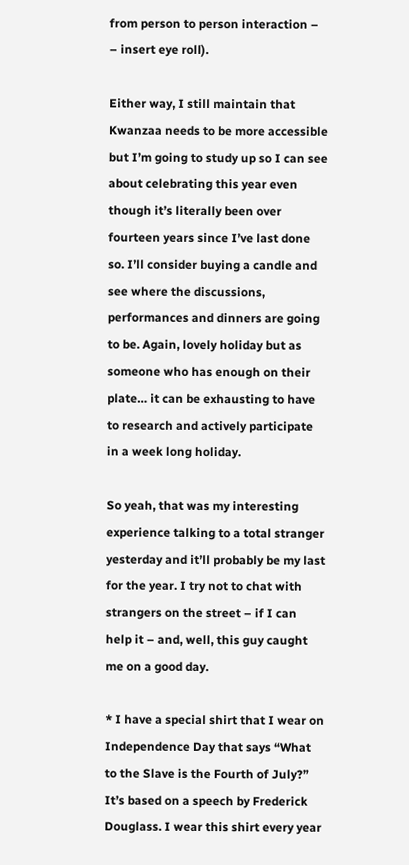from person to person interaction – – insert eye roll).

Either way, I still maintain that Kwanzaa needs to be more accessible but I’m going to study up so I can see about celebrating this year even though it’s literally been over fourteen years since I’ve last done so. I’ll consider buying a candle and see where the discussions, performances and dinners are going to be. Again, lovely holiday but as someone who has enough on their plate… it can be exhausting to have to research and actively participate in a week long holiday.

So yeah, that was my interesting experience talking to a total stranger yesterday and it’ll probably be my last for the year. I try not to chat with strangers on the street – if I can help it – and, well, this guy caught me on a good day.

* I have a special shirt that I wear on Independence Day that says “What to the Slave is the Fourth of July?” It’s based on a speech by Frederick Douglass. I wear this shirt every year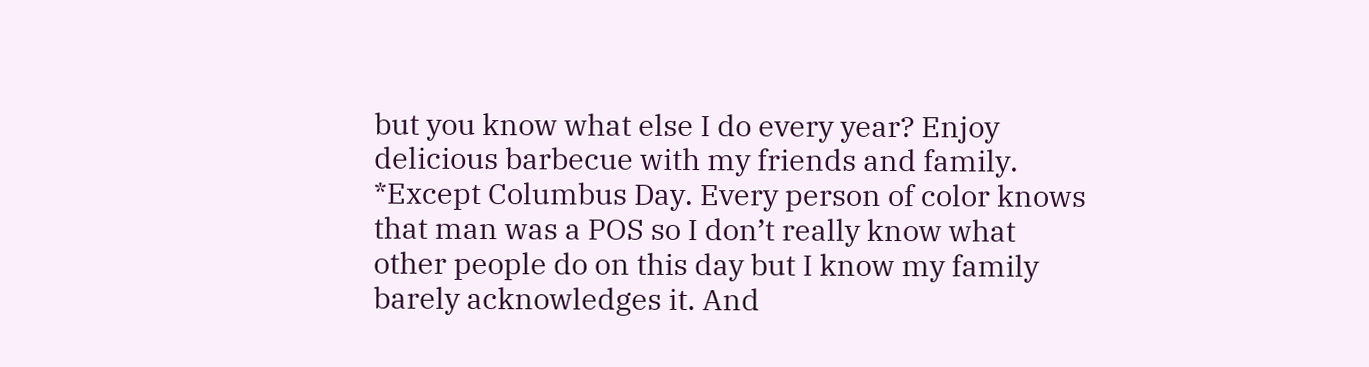but you know what else I do every year? Enjoy delicious barbecue with my friends and family.
*Except Columbus Day. Every person of color knows that man was a POS so I don’t really know what other people do on this day but I know my family barely acknowledges it. And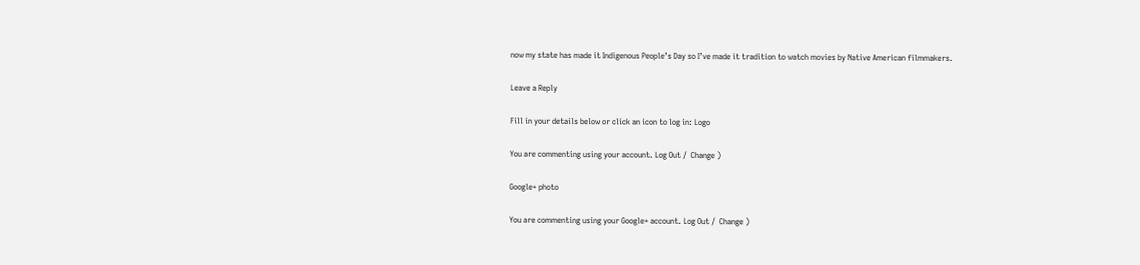now my state has made it Indigenous People’s Day so I’ve made it tradition to watch movies by Native American filmmakers.

Leave a Reply

Fill in your details below or click an icon to log in: Logo

You are commenting using your account. Log Out /  Change )

Google+ photo

You are commenting using your Google+ account. Log Out /  Change )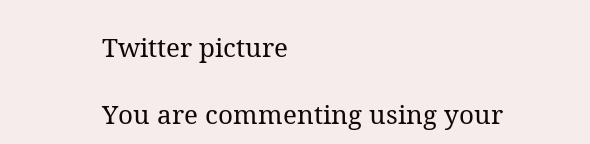Twitter picture

You are commenting using your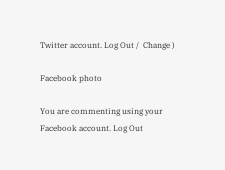Twitter account. Log Out /  Change )

Facebook photo

You are commenting using your Facebook account. Log Out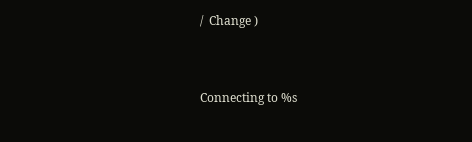/  Change )


Connecting to %s